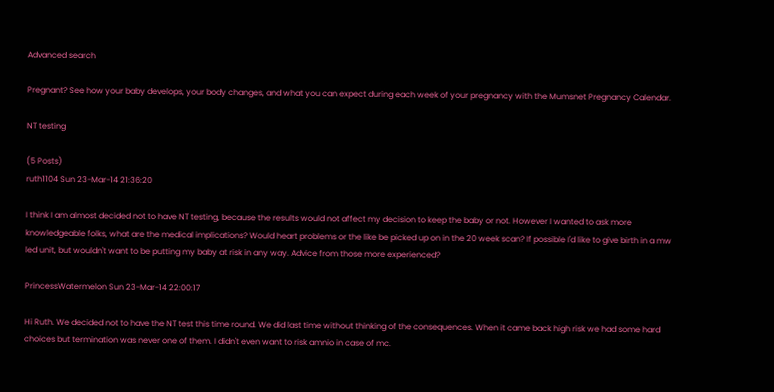Advanced search

Pregnant? See how your baby develops, your body changes, and what you can expect during each week of your pregnancy with the Mumsnet Pregnancy Calendar.

NT testing

(5 Posts)
ruth1104 Sun 23-Mar-14 21:36:20

I think I am almost decided not to have NT testing, because the results would not affect my decision to keep the baby or not. However I wanted to ask more knowledgeable folks, what are the medical implications? Would heart problems or the like be picked up on in the 20 week scan? If possible I'd like to give birth in a mw led unit, but wouldn't want to be putting my baby at risk in any way. Advice from those more experienced?

PrincessWatermelon Sun 23-Mar-14 22:00:17

Hi Ruth. We decided not to have the NT test this time round. We did last time without thinking of the consequences. When it came back high risk we had some hard choices but termination was never one of them. I didn't even want to risk amnio in case of mc.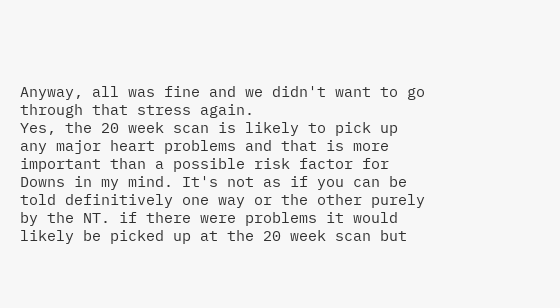Anyway, all was fine and we didn't want to go through that stress again.
Yes, the 20 week scan is likely to pick up any major heart problems and that is more important than a possible risk factor for Downs in my mind. It's not as if you can be told definitively one way or the other purely by the NT. if there were problems it would likely be picked up at the 20 week scan but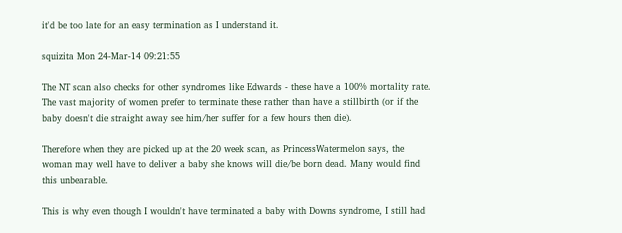it'd be too late for an easy termination as I understand it.

squizita Mon 24-Mar-14 09:21:55

The NT scan also checks for other syndromes like Edwards - these have a 100% mortality rate. The vast majority of women prefer to terminate these rather than have a stillbirth (or if the baby doesn't die straight away see him/her suffer for a few hours then die).

Therefore when they are picked up at the 20 week scan, as PrincessWatermelon says, the woman may well have to deliver a baby she knows will die/be born dead. Many would find this unbearable.

This is why even though I wouldn't have terminated a baby with Downs syndrome, I still had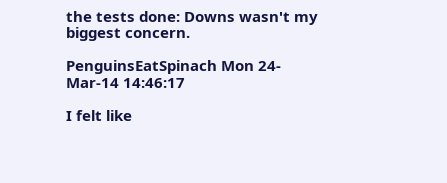the tests done: Downs wasn't my biggest concern.

PenguinsEatSpinach Mon 24-Mar-14 14:46:17

I felt like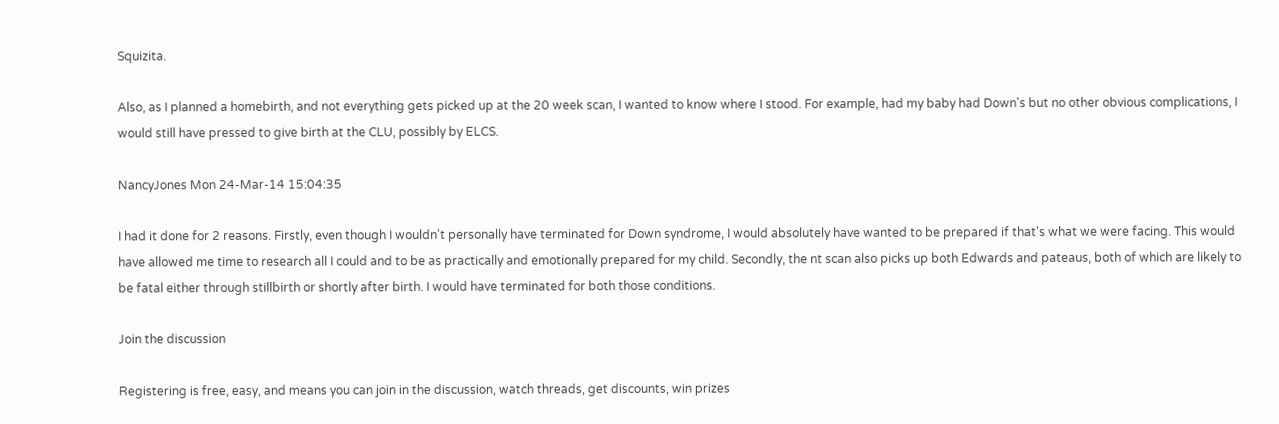Squizita.

Also, as I planned a homebirth, and not everything gets picked up at the 20 week scan, I wanted to know where I stood. For example, had my baby had Down's but no other obvious complications, I would still have pressed to give birth at the CLU, possibly by ELCS.

NancyJones Mon 24-Mar-14 15:04:35

I had it done for 2 reasons. Firstly, even though I wouldn't personally have terminated for Down syndrome, I would absolutely have wanted to be prepared if that's what we were facing. This would have allowed me time to research all I could and to be as practically and emotionally prepared for my child. Secondly, the nt scan also picks up both Edwards and pateaus, both of which are likely to be fatal either through stillbirth or shortly after birth. I would have terminated for both those conditions.

Join the discussion

Registering is free, easy, and means you can join in the discussion, watch threads, get discounts, win prizes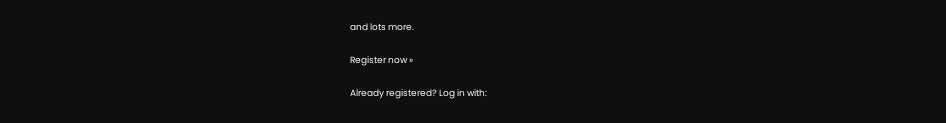and lots more.

Register now »

Already registered? Log in with: